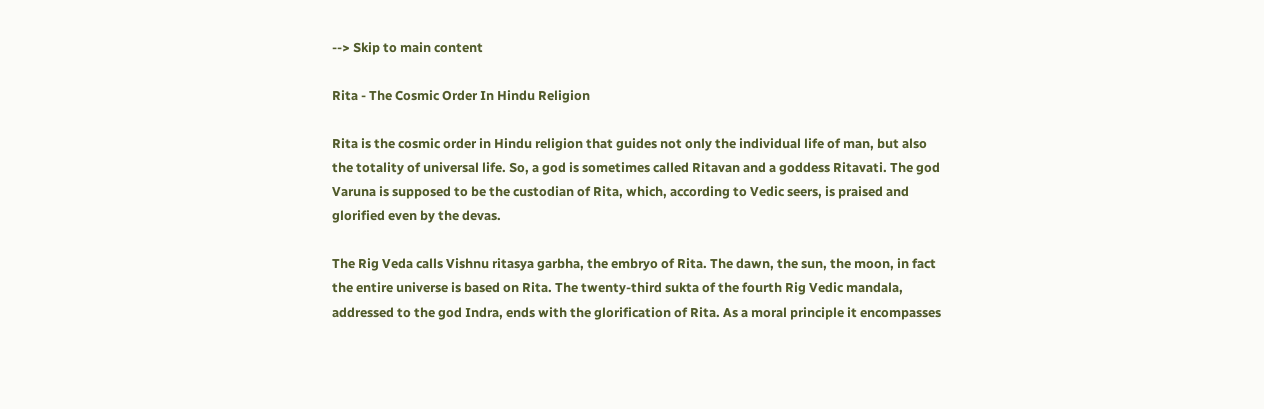--> Skip to main content

Rita - The Cosmic Order In Hindu Religion

Rita is the cosmic order in Hindu religion that guides not only the individual life of man, but also the totality of universal life. So, a god is sometimes called Ritavan and a goddess Ritavati. The god Varuna is supposed to be the custodian of Rita, which, according to Vedic seers, is praised and glorified even by the devas.

The Rig Veda calls Vishnu ritasya garbha, the embryo of Rita. The dawn, the sun, the moon, in fact the entire universe is based on Rita. The twenty-third sukta of the fourth Rig Vedic mandala, addressed to the god Indra, ends with the glorification of Rita. As a moral principle it encompasses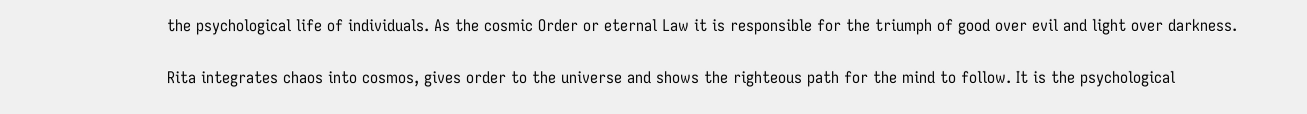the psychological life of individuals. As the cosmic Order or eternal Law it is responsible for the triumph of good over evil and light over darkness.

Rita integrates chaos into cosmos, gives order to the universe and shows the righteous path for the mind to follow. It is the psychological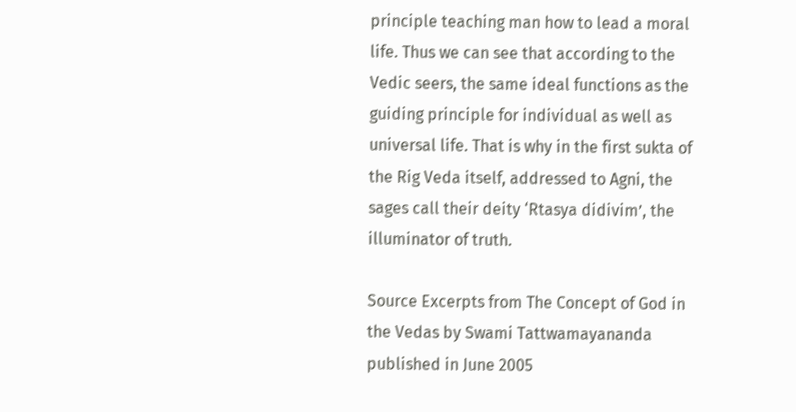principle teaching man how to lead a moral life. Thus we can see that according to the Vedic seers, the same ideal functions as the guiding principle for individual as well as universal life. That is why in the first sukta of the Rig Veda itself, addressed to Agni, the sages call their deity ‘Rtasya didivim’, the illuminator of truth.

Source Excerpts from The Concept of God in the Vedas by Swami Tattwamayananda published in June 2005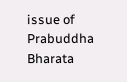issue of Prabuddha Bharata